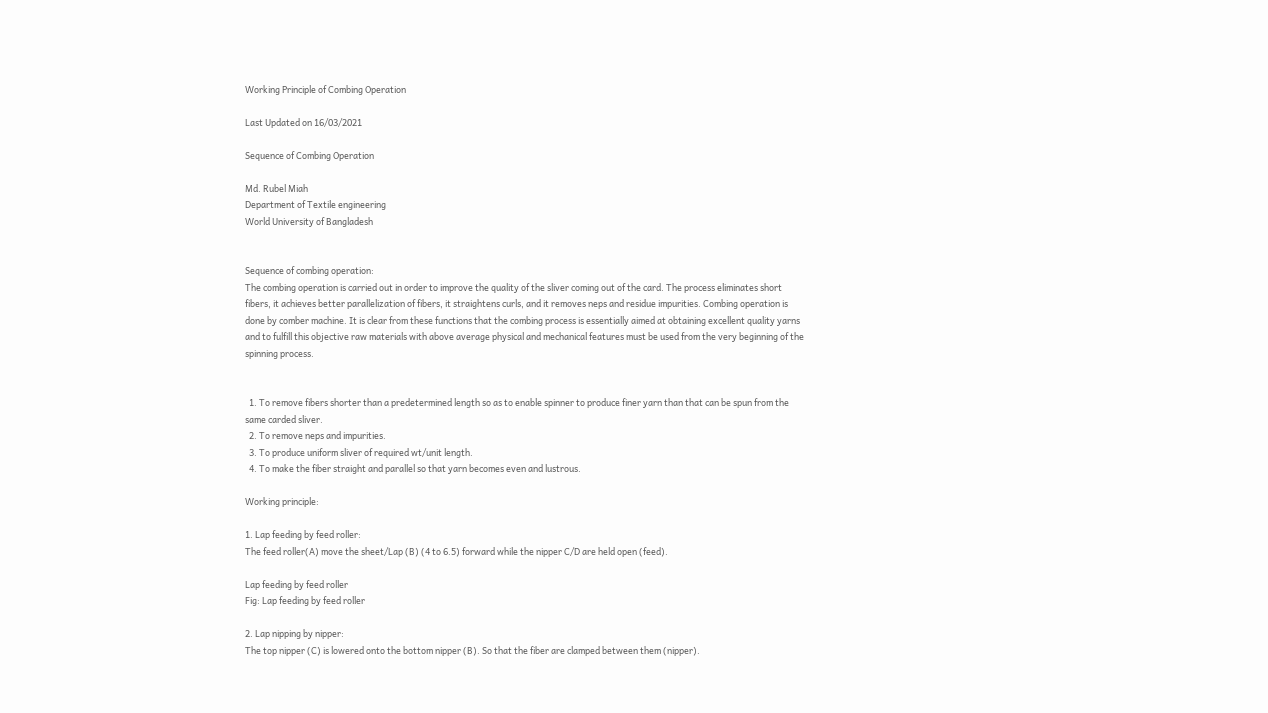Working Principle of Combing Operation

Last Updated on 16/03/2021

Sequence of Combing Operation

Md. Rubel Miah
Department of Textile engineering
World University of Bangladesh


Sequence of combing operation:
The combing operation is carried out in order to improve the quality of the sliver coming out of the card. The process eliminates short fibers, it achieves better parallelization of fibers, it straightens curls, and it removes neps and residue impurities. Combing operation is done by comber machine. It is clear from these functions that the combing process is essentially aimed at obtaining excellent quality yarns and to fulfill this objective raw materials with above average physical and mechanical features must be used from the very beginning of the spinning process.


  1. To remove fibers shorter than a predetermined length so as to enable spinner to produce finer yarn than that can be spun from the same carded sliver.
  2. To remove neps and impurities.
  3. To produce uniform sliver of required wt/unit length.
  4. To make the fiber straight and parallel so that yarn becomes even and lustrous.

Working principle:

1. Lap feeding by feed roller:
The feed roller(A) move the sheet/Lap (B) (4 to 6.5) forward while the nipper C/D are held open (feed).

Lap feeding by feed roller
Fig: Lap feeding by feed roller

2. Lap nipping by nipper:
The top nipper (C) is lowered onto the bottom nipper (B). So that the fiber are clamped between them (nipper).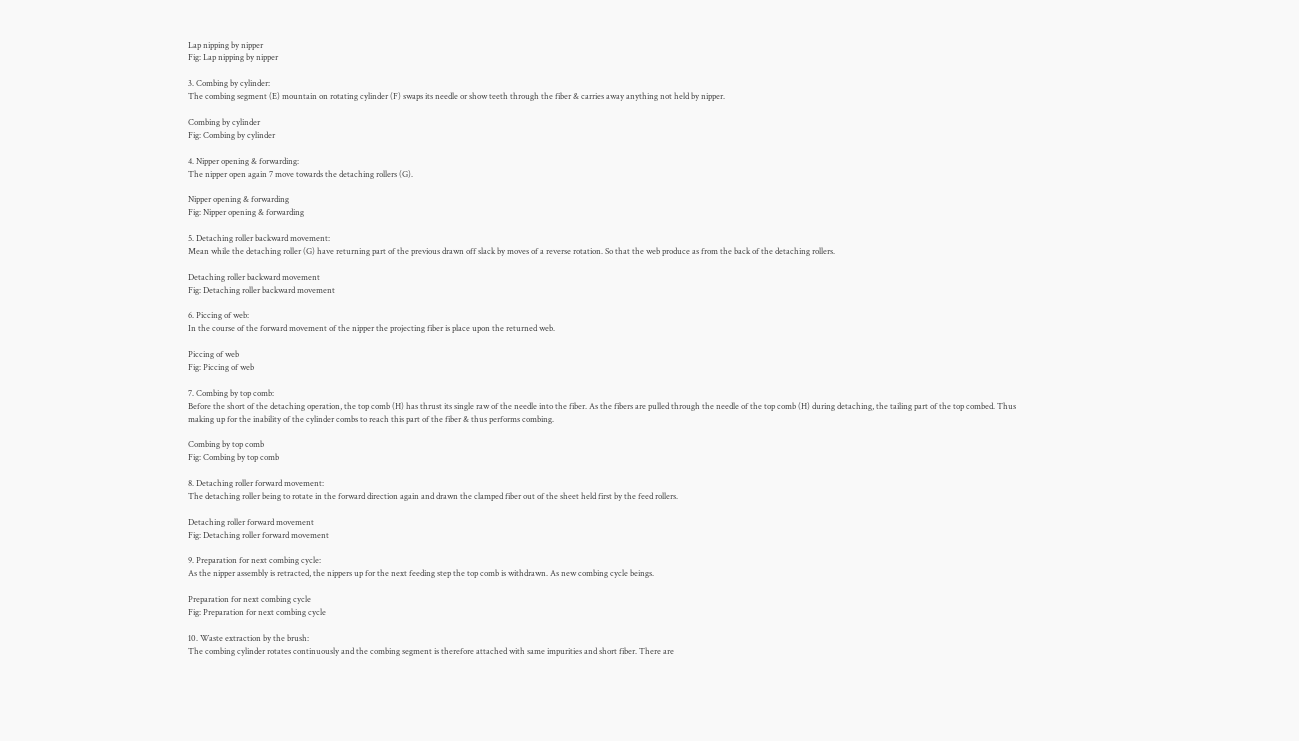Lap nipping by nipper
Fig: Lap nipping by nipper

3. Combing by cylinder:
The combing segment (E) mountain on rotating cylinder (F) swaps its needle or show teeth through the fiber & carries away anything not held by nipper.

Combing by cylinder
Fig: Combing by cylinder

4. Nipper opening & forwarding:
The nipper open again 7 move towards the detaching rollers (G).

Nipper opening & forwarding
Fig: Nipper opening & forwarding

5. Detaching roller backward movement:
Mean while the detaching roller (G) have returning part of the previous drawn off slack by moves of a reverse rotation. So that the web produce as from the back of the detaching rollers.

Detaching roller backward movement
Fig: Detaching roller backward movement

6. Piccing of web:
In the course of the forward movement of the nipper the projecting fiber is place upon the returned web.

Piccing of web
Fig: Piccing of web

7. Combing by top comb:
Before the short of the detaching operation, the top comb (H) has thrust its single raw of the needle into the fiber. As the fibers are pulled through the needle of the top comb (H) during detaching, the tailing part of the top combed. Thus making up for the inability of the cylinder combs to reach this part of the fiber & thus performs combing.

Combing by top comb
Fig: Combing by top comb

8. Detaching roller forward movement:
The detaching roller being to rotate in the forward direction again and drawn the clamped fiber out of the sheet held first by the feed rollers.

Detaching roller forward movement
Fig: Detaching roller forward movement

9. Preparation for next combing cycle:
As the nipper assembly is retracted, the nippers up for the next feeding step the top comb is withdrawn. As new combing cycle beings.

Preparation for next combing cycle
Fig: Preparation for next combing cycle

10. Waste extraction by the brush:
The combing cylinder rotates continuously and the combing segment is therefore attached with same impurities and short fiber. There are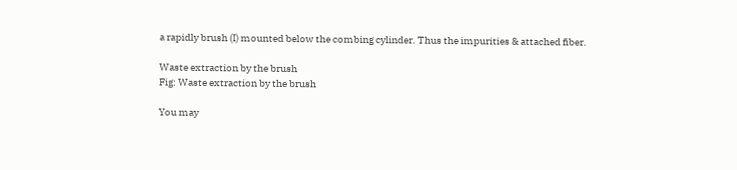a rapidly brush (I) mounted below the combing cylinder. Thus the impurities & attached fiber.

Waste extraction by the brush
Fig: Waste extraction by the brush

You may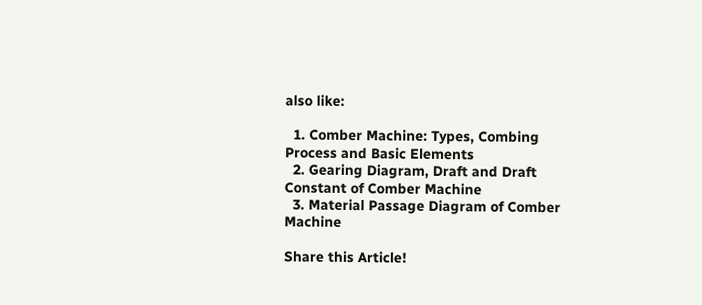also like:

  1. Comber Machine: Types, Combing Process and Basic Elements
  2. Gearing Diagram, Draft and Draft Constant of Comber Machine
  3. Material Passage Diagram of Comber Machine

Share this Article!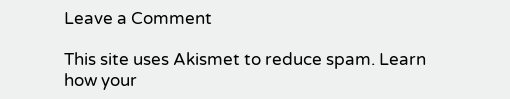Leave a Comment

This site uses Akismet to reduce spam. Learn how your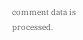comment data is processed.